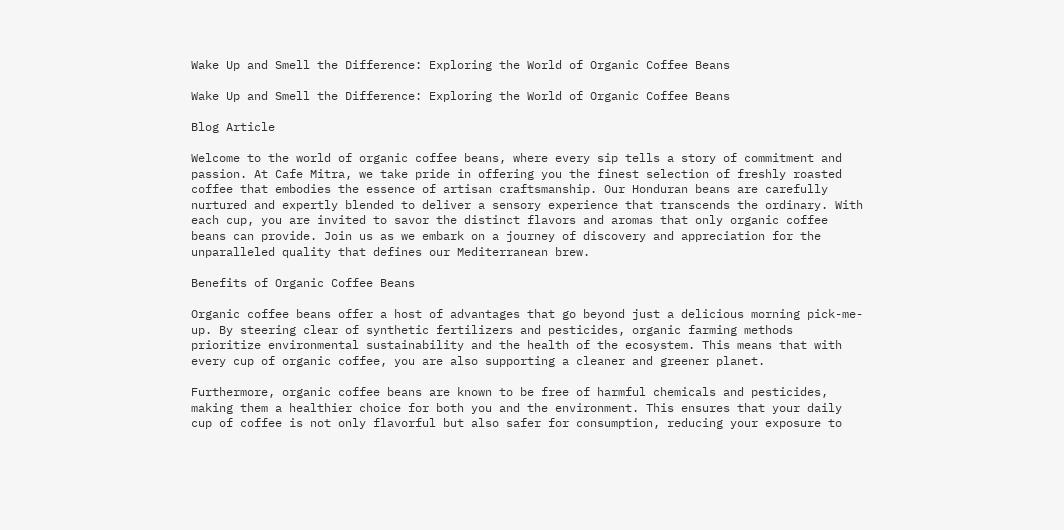Wake Up and Smell the Difference: Exploring the World of Organic Coffee Beans

Wake Up and Smell the Difference: Exploring the World of Organic Coffee Beans

Blog Article

Welcome to the world of organic coffee beans, where every sip tells a story of commitment and passion. At Cafe Mitra, we take pride in offering you the finest selection of freshly roasted coffee that embodies the essence of artisan craftsmanship. Our Honduran beans are carefully nurtured and expertly blended to deliver a sensory experience that transcends the ordinary. With each cup, you are invited to savor the distinct flavors and aromas that only organic coffee beans can provide. Join us as we embark on a journey of discovery and appreciation for the unparalleled quality that defines our Mediterranean brew.

Benefits of Organic Coffee Beans

Organic coffee beans offer a host of advantages that go beyond just a delicious morning pick-me-up. By steering clear of synthetic fertilizers and pesticides, organic farming methods prioritize environmental sustainability and the health of the ecosystem. This means that with every cup of organic coffee, you are also supporting a cleaner and greener planet.

Furthermore, organic coffee beans are known to be free of harmful chemicals and pesticides, making them a healthier choice for both you and the environment. This ensures that your daily cup of coffee is not only flavorful but also safer for consumption, reducing your exposure to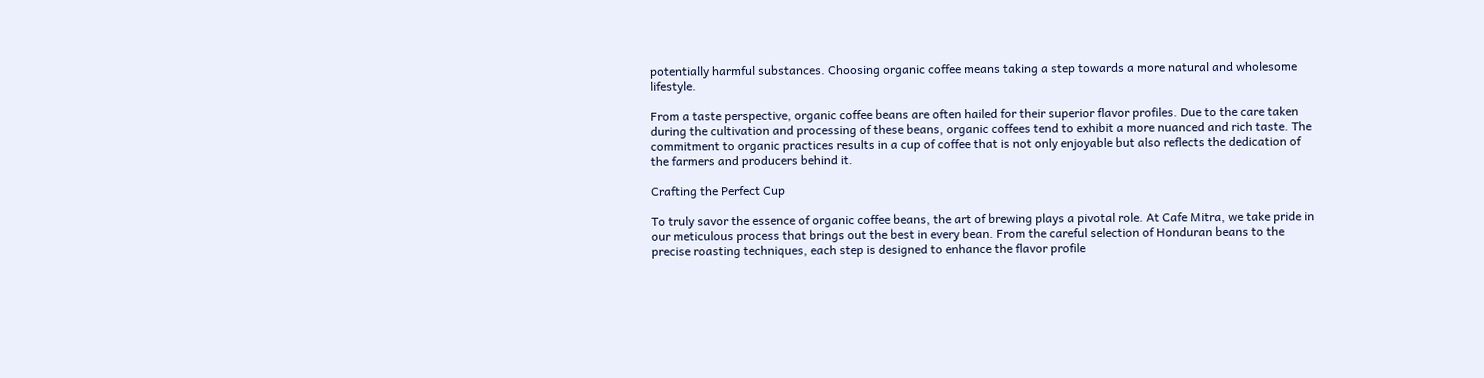potentially harmful substances. Choosing organic coffee means taking a step towards a more natural and wholesome lifestyle.

From a taste perspective, organic coffee beans are often hailed for their superior flavor profiles. Due to the care taken during the cultivation and processing of these beans, organic coffees tend to exhibit a more nuanced and rich taste. The commitment to organic practices results in a cup of coffee that is not only enjoyable but also reflects the dedication of the farmers and producers behind it.

Crafting the Perfect Cup

To truly savor the essence of organic coffee beans, the art of brewing plays a pivotal role. At Cafe Mitra, we take pride in our meticulous process that brings out the best in every bean. From the careful selection of Honduran beans to the precise roasting techniques, each step is designed to enhance the flavor profile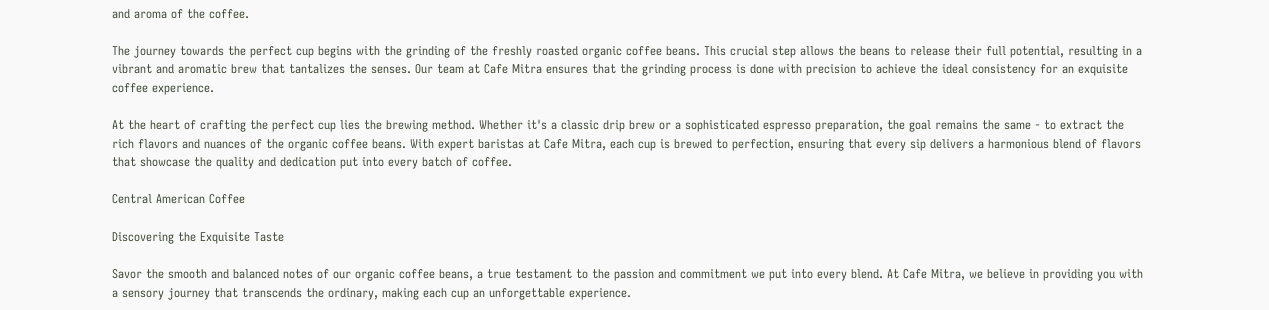and aroma of the coffee.

The journey towards the perfect cup begins with the grinding of the freshly roasted organic coffee beans. This crucial step allows the beans to release their full potential, resulting in a vibrant and aromatic brew that tantalizes the senses. Our team at Cafe Mitra ensures that the grinding process is done with precision to achieve the ideal consistency for an exquisite coffee experience.

At the heart of crafting the perfect cup lies the brewing method. Whether it's a classic drip brew or a sophisticated espresso preparation, the goal remains the same - to extract the rich flavors and nuances of the organic coffee beans. With expert baristas at Cafe Mitra, each cup is brewed to perfection, ensuring that every sip delivers a harmonious blend of flavors that showcase the quality and dedication put into every batch of coffee.

Central American Coffee

Discovering the Exquisite Taste

Savor the smooth and balanced notes of our organic coffee beans, a true testament to the passion and commitment we put into every blend. At Cafe Mitra, we believe in providing you with a sensory journey that transcends the ordinary, making each cup an unforgettable experience.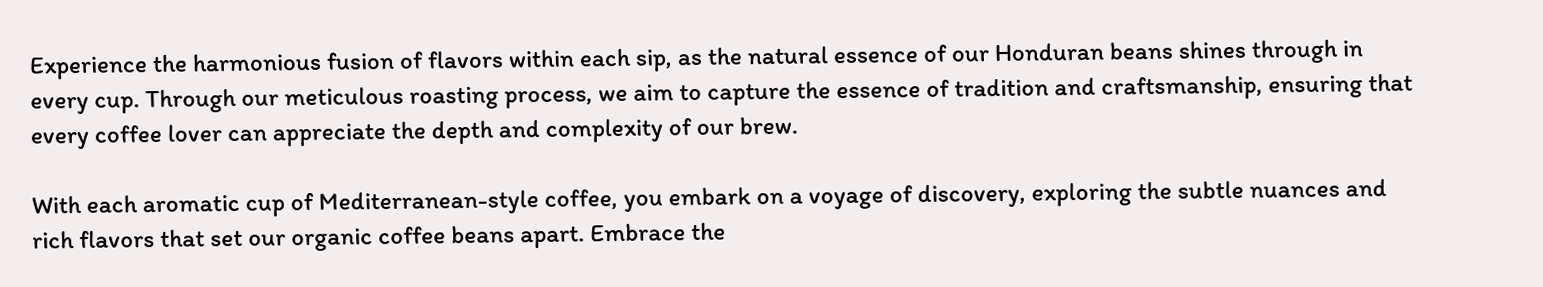Experience the harmonious fusion of flavors within each sip, as the natural essence of our Honduran beans shines through in every cup. Through our meticulous roasting process, we aim to capture the essence of tradition and craftsmanship, ensuring that every coffee lover can appreciate the depth and complexity of our brew.

With each aromatic cup of Mediterranean-style coffee, you embark on a voyage of discovery, exploring the subtle nuances and rich flavors that set our organic coffee beans apart. Embrace the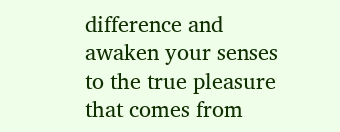difference and awaken your senses to the true pleasure that comes from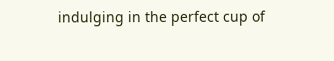indulging in the perfect cup of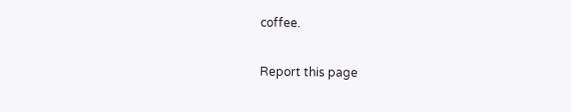coffee.

Report this page